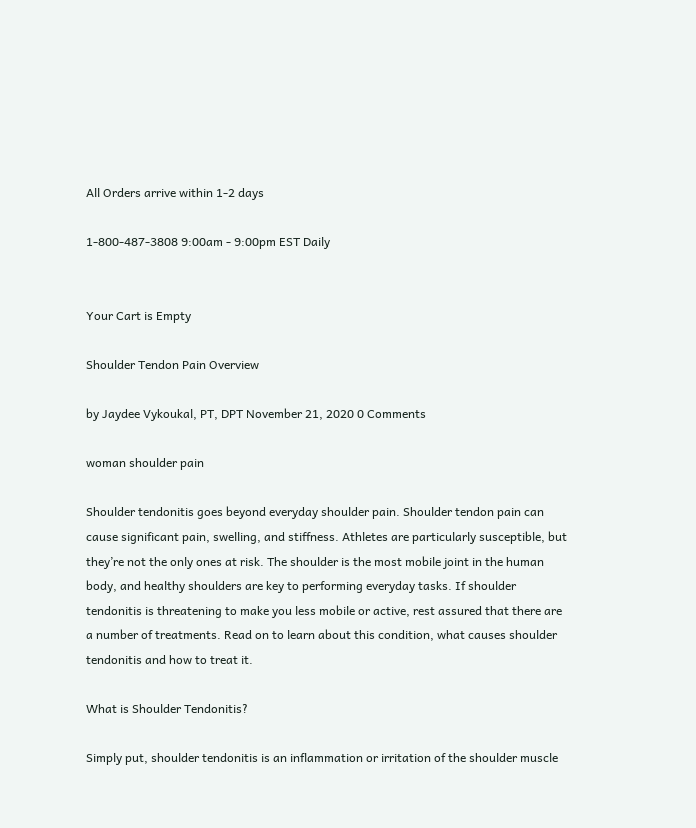All Orders arrive within 1-2 days

1-800-487-3808 9:00am - 9:00pm EST Daily


Your Cart is Empty

Shoulder Tendon Pain Overview

by Jaydee Vykoukal, PT, DPT November 21, 2020 0 Comments

woman shoulder pain

Shoulder tendonitis goes beyond everyday shoulder pain. Shoulder tendon pain can cause significant pain, swelling, and stiffness. Athletes are particularly susceptible, but they’re not the only ones at risk. The shoulder is the most mobile joint in the human body, and healthy shoulders are key to performing everyday tasks. If shoulder tendonitis is threatening to make you less mobile or active, rest assured that there are a number of treatments. Read on to learn about this condition, what causes shoulder tendonitis and how to treat it.

What is Shoulder Tendonitis?

Simply put, shoulder tendonitis is an inflammation or irritation of the shoulder muscle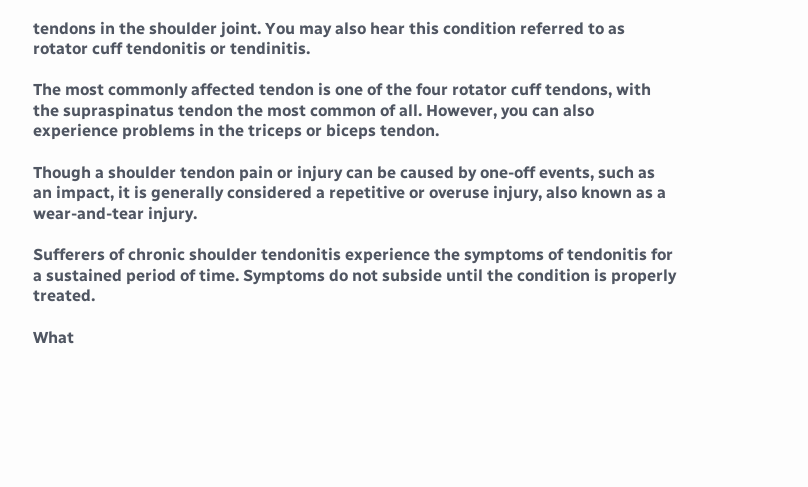tendons in the shoulder joint. You may also hear this condition referred to as rotator cuff tendonitis or tendinitis.

The most commonly affected tendon is one of the four rotator cuff tendons, with the supraspinatus tendon the most common of all. However, you can also experience problems in the triceps or biceps tendon.

Though a shoulder tendon pain or injury can be caused by one-off events, such as an impact, it is generally considered a repetitive or overuse injury, also known as a wear-and-tear injury.

Sufferers of chronic shoulder tendonitis experience the symptoms of tendonitis for a sustained period of time. Symptoms do not subside until the condition is properly treated.

What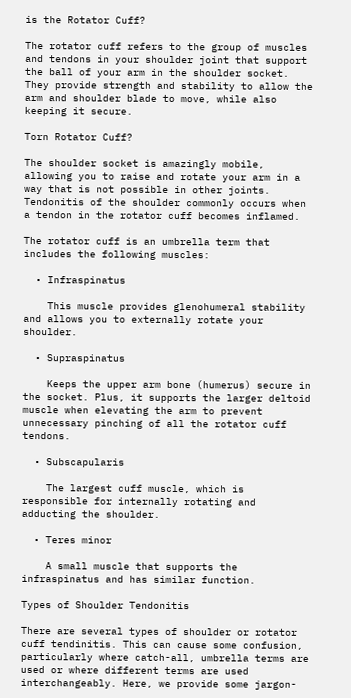is the Rotator Cuff?

The rotator cuff refers to the group of muscles and tendons in your shoulder joint that support the ball of your arm in the shoulder socket. They provide strength and stability to allow the arm and shoulder blade to move, while also keeping it secure.

Torn Rotator Cuff?

The shoulder socket is amazingly mobile, allowing you to raise and rotate your arm in a way that is not possible in other joints. Tendonitis of the shoulder commonly occurs when a tendon in the rotator cuff becomes inflamed.

The rotator cuff is an umbrella term that includes the following muscles:

  • Infraspinatus

    This muscle provides glenohumeral stability and allows you to externally rotate your shoulder.

  • Supraspinatus

    Keeps the upper arm bone (humerus) secure in the socket. Plus, it supports the larger deltoid muscle when elevating the arm to prevent unnecessary pinching of all the rotator cuff tendons.

  • Subscapularis

    The largest cuff muscle, which is responsible for internally rotating and adducting the shoulder.

  • Teres minor

    A small muscle that supports the infraspinatus and has similar function.

Types of Shoulder Tendonitis

There are several types of shoulder or rotator cuff tendinitis. This can cause some confusion, particularly where catch-all, umbrella terms are used or where different terms are used interchangeably. Here, we provide some jargon-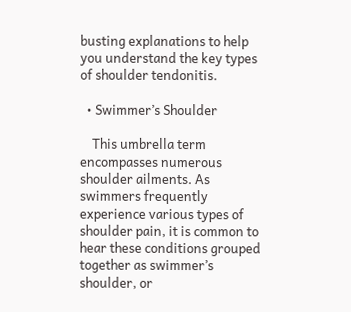busting explanations to help you understand the key types of shoulder tendonitis.

  • Swimmer’s Shoulder

    This umbrella term encompasses numerous shoulder ailments. As swimmers frequently experience various types of shoulder pain, it is common to hear these conditions grouped together as swimmer’s shoulder, or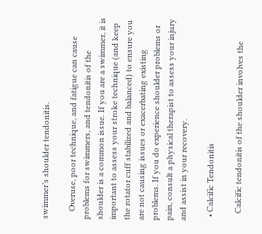swimmer’s shoulder tendonitis.

    Overuse, poor technique, and fatigue can cause problems for swimmers, and tendonitis of the shoulder is a common issue. If you are a swimmer, it is important to assess your stroke technique (and keep the rotator cuff stabilized and balanced) to ensure you are not causing issues or exacerbating existing problems. If you do experience shoulder problems or pain, consult a physical therapist to assess your injury and assist in your recovery.

  • Calcific Tendonitis

    Calcific tendonitis of the shoulder involves the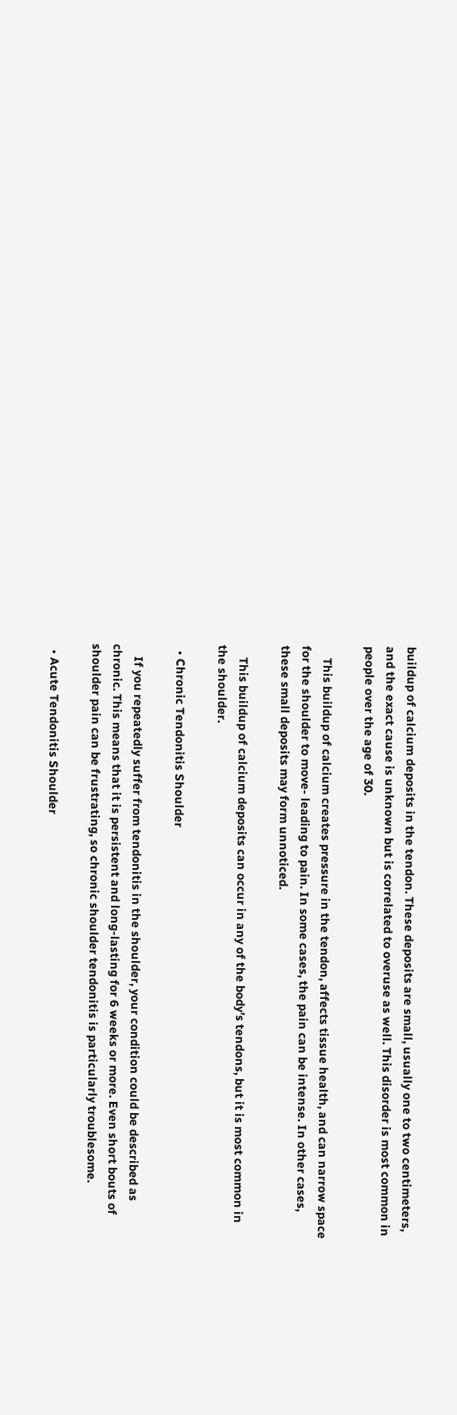buildup of calcium deposits in the tendon. These deposits are small, usually one to two centimeters, and the exact cause is unknown but is correlated to overuse as well. This disorder is most common in people over the age of 30.

    This buildup of calcium creates pressure in the tendon, affects tissue health, and can narrow space for the shoulder to move- leading to pain. In some cases, the pain can be intense. In other cases, these small deposits may form unnoticed.

    This buildup of calcium deposits can occur in any of the body’s tendons, but it is most common in the shoulder.

  • Chronic Tendonitis Shoulder

    If you repeatedly suffer from tendonitis in the shoulder, your condition could be described as chronic. This means that it is persistent and long-lasting for 6 weeks or more. Even short bouts of shoulder pain can be frustrating, so chronic shoulder tendonitis is particularly troublesome.

  • Acute Tendonitis Shoulder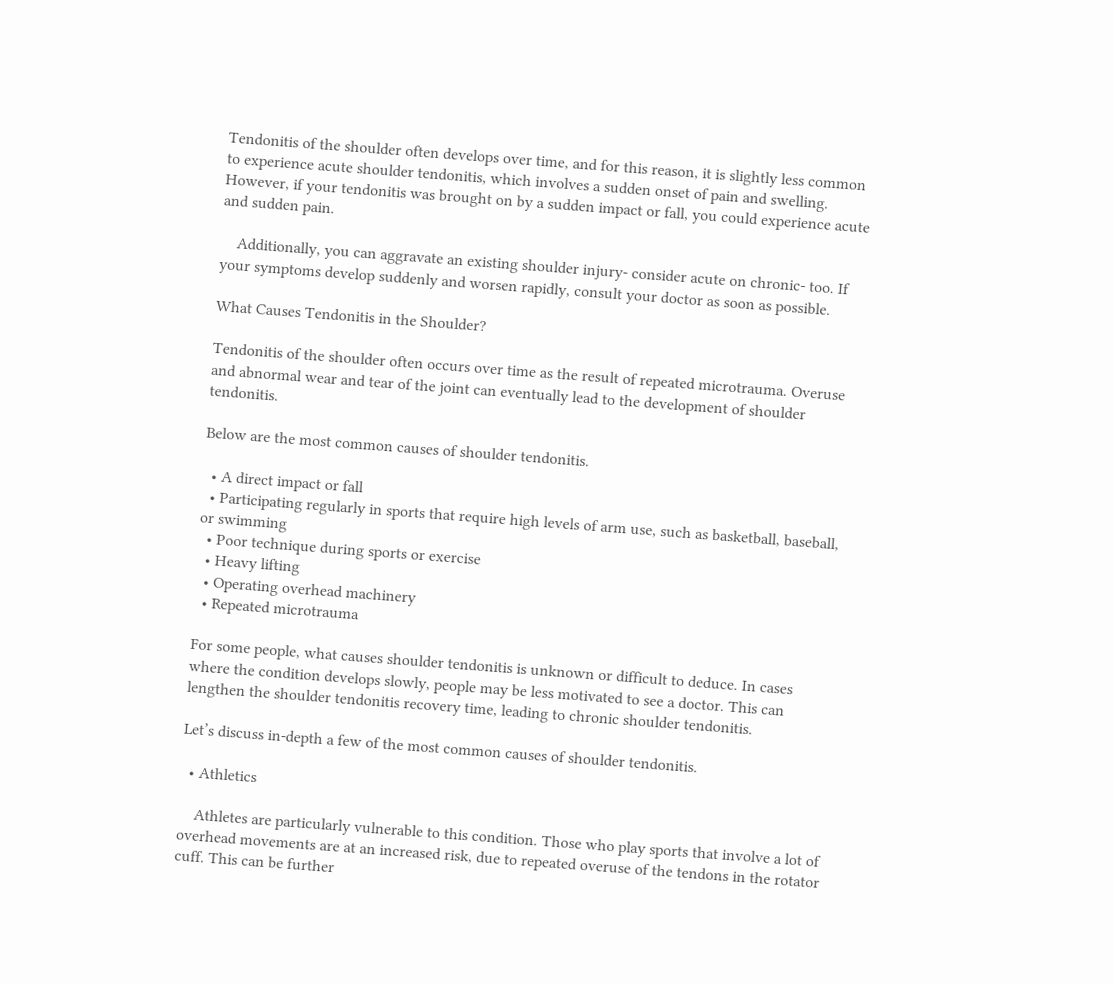Tendonitis of the shoulder often develops over time, and for this reason, it is slightly less common to experience acute shoulder tendonitis, which involves a sudden onset of pain and swelling. However, if your tendonitis was brought on by a sudden impact or fall, you could experience acute and sudden pain.

    Additionally, you can aggravate an existing shoulder injury- consider acute on chronic- too. If your symptoms develop suddenly and worsen rapidly, consult your doctor as soon as possible.

What Causes Tendonitis in the Shoulder?

Tendonitis of the shoulder often occurs over time as the result of repeated microtrauma. Overuse and abnormal wear and tear of the joint can eventually lead to the development of shoulder tendonitis.

Below are the most common causes of shoulder tendonitis.

  • A direct impact or fall
  • Participating regularly in sports that require high levels of arm use, such as basketball, baseball, or swimming
  • Poor technique during sports or exercise
  • Heavy lifting
  • Operating overhead machinery
  • Repeated microtrauma

For some people, what causes shoulder tendonitis is unknown or difficult to deduce. In cases where the condition develops slowly, people may be less motivated to see a doctor. This can lengthen the shoulder tendonitis recovery time, leading to chronic shoulder tendonitis.

Let’s discuss in-depth a few of the most common causes of shoulder tendonitis.

  • Athletics

    Athletes are particularly vulnerable to this condition. Those who play sports that involve a lot of overhead movements are at an increased risk, due to repeated overuse of the tendons in the rotator cuff. This can be further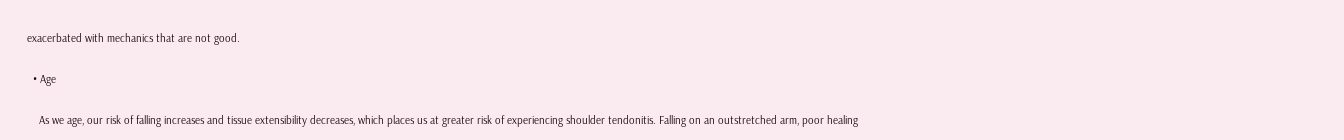exacerbated with mechanics that are not good.

  • Age

    As we age, our risk of falling increases and tissue extensibility decreases, which places us at greater risk of experiencing shoulder tendonitis. Falling on an outstretched arm, poor healing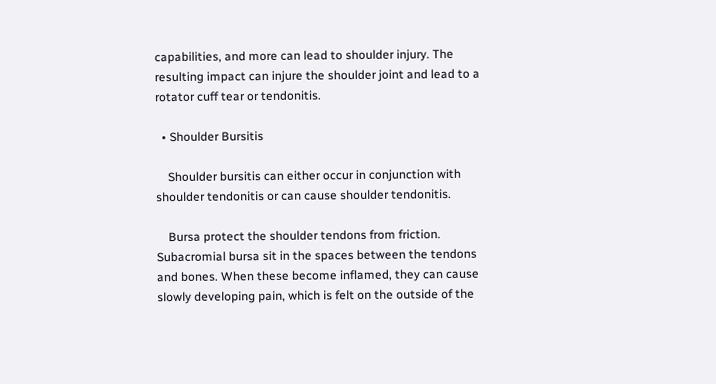capabilities, and more can lead to shoulder injury. The resulting impact can injure the shoulder joint and lead to a rotator cuff tear or tendonitis.

  • Shoulder Bursitis

    Shoulder bursitis can either occur in conjunction with shoulder tendonitis or can cause shoulder tendonitis.

    Bursa protect the shoulder tendons from friction. Subacromial bursa sit in the spaces between the tendons and bones. When these become inflamed, they can cause slowly developing pain, which is felt on the outside of the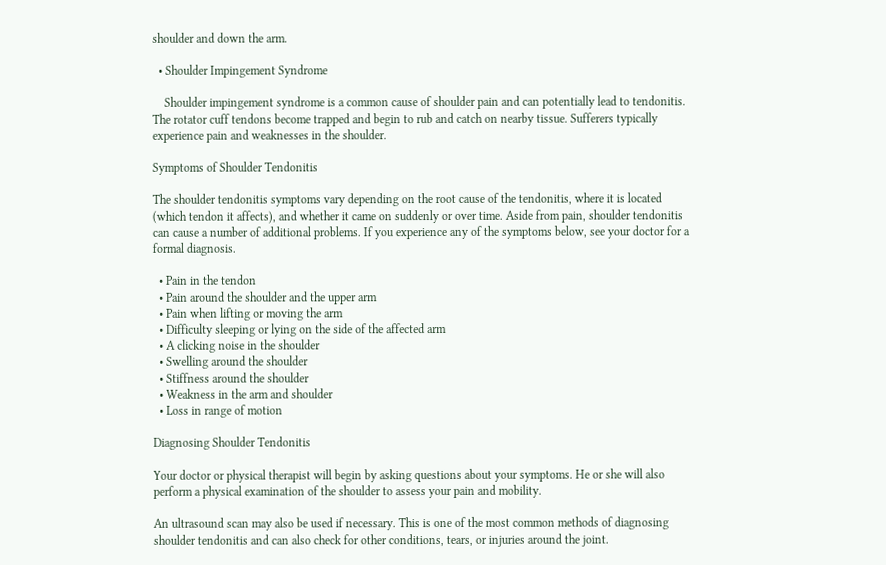shoulder and down the arm.

  • Shoulder Impingement Syndrome

    Shoulder impingement syndrome is a common cause of shoulder pain and can potentially lead to tendonitis. The rotator cuff tendons become trapped and begin to rub and catch on nearby tissue. Sufferers typically experience pain and weaknesses in the shoulder.

Symptoms of Shoulder Tendonitis

The shoulder tendonitis symptoms vary depending on the root cause of the tendonitis, where it is located (which tendon it affects), and whether it came on suddenly or over time. Aside from pain, shoulder tendonitis can cause a number of additional problems. If you experience any of the symptoms below, see your doctor for a formal diagnosis.

  • Pain in the tendon
  • Pain around the shoulder and the upper arm
  • Pain when lifting or moving the arm
  • Difficulty sleeping or lying on the side of the affected arm
  • A clicking noise in the shoulder
  • Swelling around the shoulder
  • Stiffness around the shoulder
  • Weakness in the arm and shoulder
  • Loss in range of motion

Diagnosing Shoulder Tendonitis

Your doctor or physical therapist will begin by asking questions about your symptoms. He or she will also perform a physical examination of the shoulder to assess your pain and mobility.

An ultrasound scan may also be used if necessary. This is one of the most common methods of diagnosing shoulder tendonitis and can also check for other conditions, tears, or injuries around the joint.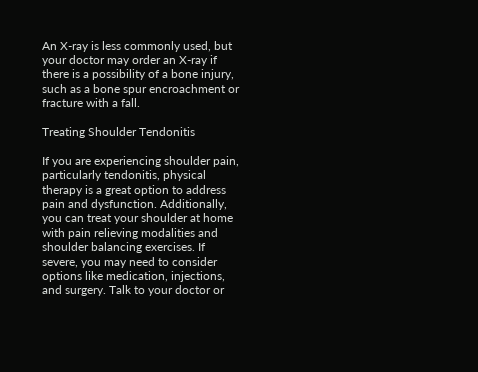An X-ray is less commonly used, but your doctor may order an X-ray if there is a possibility of a bone injury, such as a bone spur encroachment or fracture with a fall.

Treating Shoulder Tendonitis

If you are experiencing shoulder pain, particularly tendonitis, physical therapy is a great option to address pain and dysfunction. Additionally, you can treat your shoulder at home with pain relieving modalities and shoulder balancing exercises. If severe, you may need to consider options like medication, injections, and surgery. Talk to your doctor or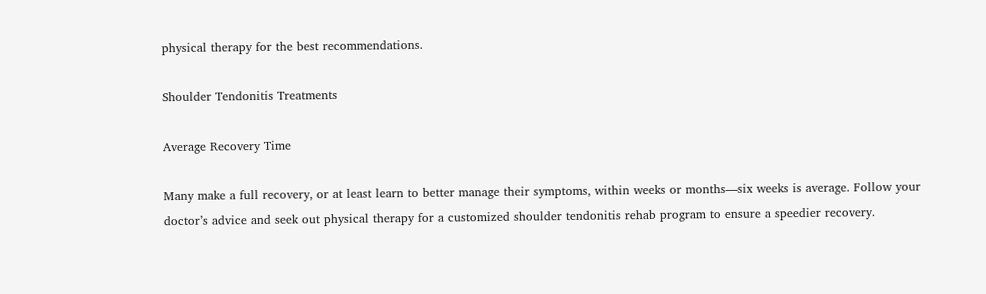physical therapy for the best recommendations.

Shoulder Tendonitis Treatments

Average Recovery Time

Many make a full recovery, or at least learn to better manage their symptoms, within weeks or months—six weeks is average. Follow your doctor’s advice and seek out physical therapy for a customized shoulder tendonitis rehab program to ensure a speedier recovery.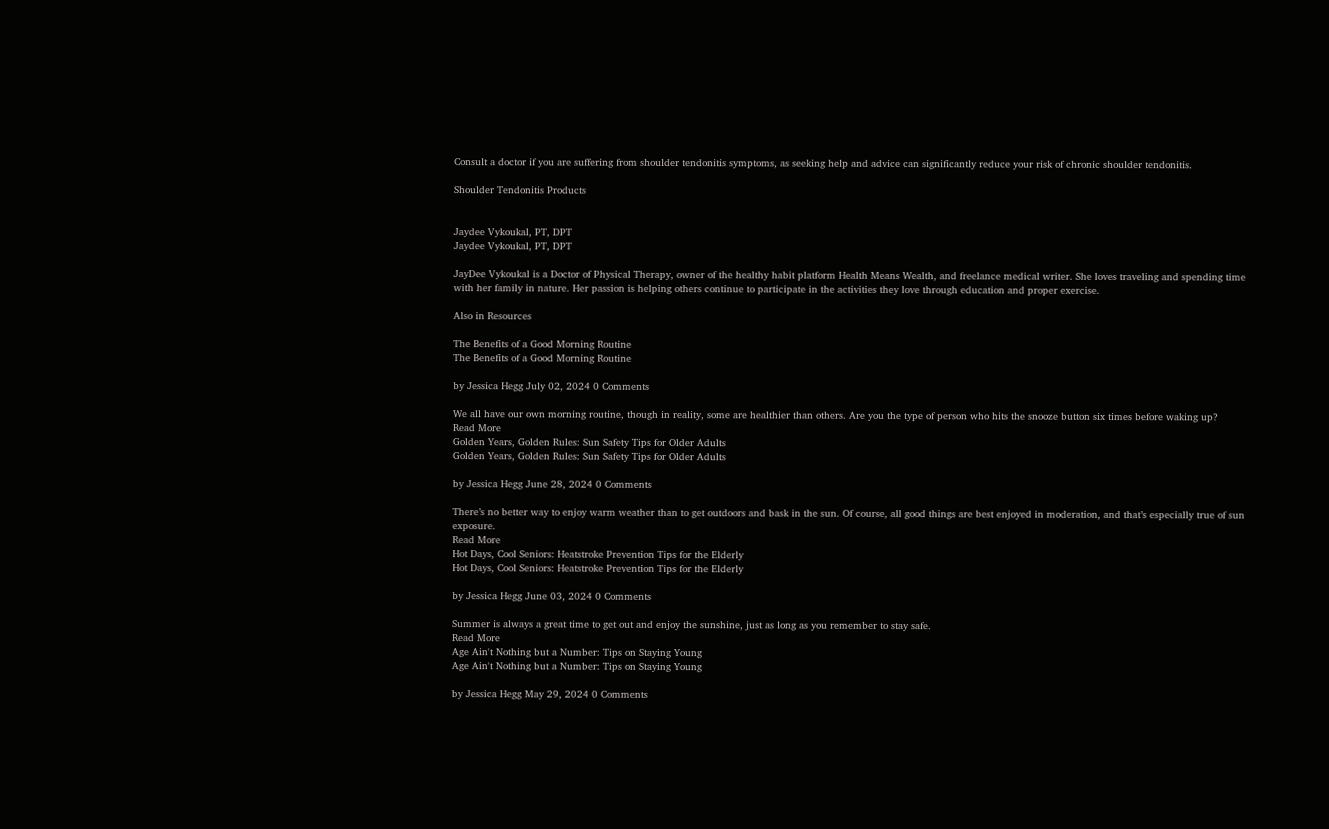Consult a doctor if you are suffering from shoulder tendonitis symptoms, as seeking help and advice can significantly reduce your risk of chronic shoulder tendonitis.

Shoulder Tendonitis Products


Jaydee Vykoukal, PT, DPT
Jaydee Vykoukal, PT, DPT

JayDee Vykoukal is a Doctor of Physical Therapy, owner of the healthy habit platform Health Means Wealth, and freelance medical writer. She loves traveling and spending time with her family in nature. Her passion is helping others continue to participate in the activities they love through education and proper exercise.

Also in Resources

The Benefits of a Good Morning Routine
The Benefits of a Good Morning Routine

by Jessica Hegg July 02, 2024 0 Comments

We all have our own morning routine, though in reality, some are healthier than others. Are you the type of person who hits the snooze button six times before waking up?
Read More
Golden Years, Golden Rules: Sun Safety Tips for Older Adults
Golden Years, Golden Rules: Sun Safety Tips for Older Adults

by Jessica Hegg June 28, 2024 0 Comments

There’s no better way to enjoy warm weather than to get outdoors and bask in the sun. Of course, all good things are best enjoyed in moderation, and that’s especially true of sun exposure.
Read More
Hot Days, Cool Seniors: Heatstroke Prevention Tips for the Elderly
Hot Days, Cool Seniors: Heatstroke Prevention Tips for the Elderly

by Jessica Hegg June 03, 2024 0 Comments

Summer is always a great time to get out and enjoy the sunshine, just as long as you remember to stay safe.
Read More
Age Ain't Nothing but a Number: Tips on Staying Young
Age Ain't Nothing but a Number: Tips on Staying Young

by Jessica Hegg May 29, 2024 0 Comments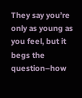They say you’re only as young as you feel, but it begs the question–how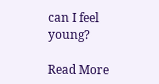can I feel young?

Read More